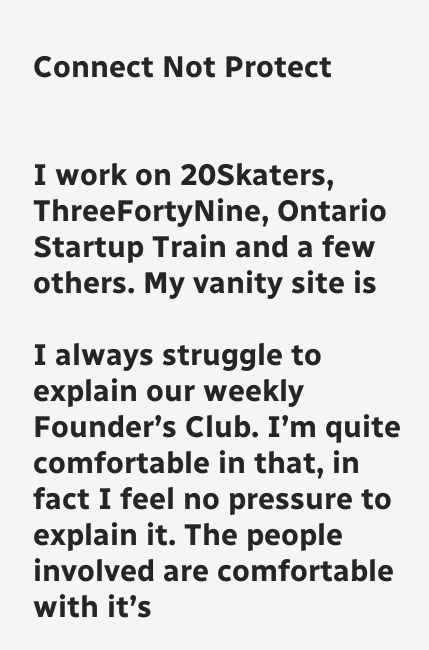Connect Not Protect


I work on 20Skaters, ThreeFortyNine, Ontario Startup Train and a few others. My vanity site is

I always struggle to explain our weekly Founder’s Club. I’m quite comfortable in that, in fact I feel no pressure to explain it. The people involved are comfortable with it’s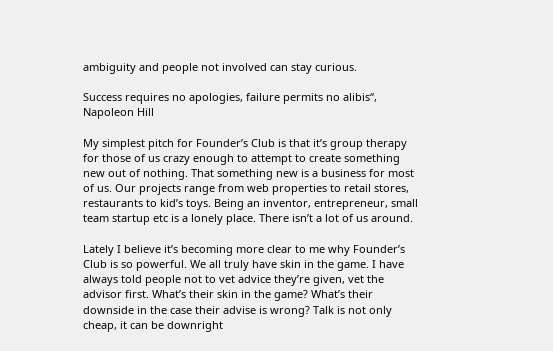ambiguity and people not involved can stay curious.

Success requires no apologies, failure permits no alibis“, Napoleon Hill

My simplest pitch for Founder’s Club is that it’s group therapy for those of us crazy enough to attempt to create something new out of nothing. That something new is a business for most of us. Our projects range from web properties to retail stores, restaurants to kid’s toys. Being an inventor, entrepreneur, small team startup etc is a lonely place. There isn’t a lot of us around.

Lately I believe it’s becoming more clear to me why Founder’s Club is so powerful. We all truly have skin in the game. I have always told people not to vet advice they’re given, vet the advisor first. What’s their skin in the game? What’s their downside in the case their advise is wrong? Talk is not only cheap, it can be downright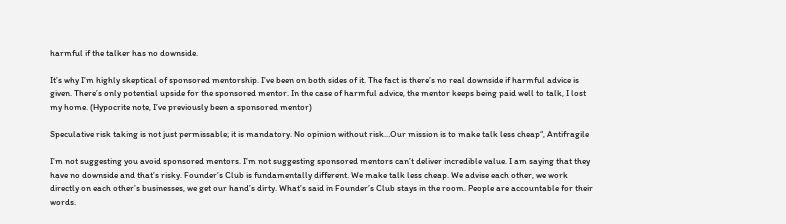harmful if the talker has no downside.

It’s why I’m highly skeptical of sponsored mentorship. I’ve been on both sides of it. The fact is there’s no real downside if harmful advice is given. There’s only potential upside for the sponsored mentor. In the case of harmful advice, the mentor keeps being paid well to talk, I lost my home. (Hypocrite note, I’ve previously been a sponsored mentor)

Speculative risk taking is not just permissable; it is mandatory. No opinion without risk…Our mission is to make talk less cheap“, Antifragile

I’m not suggesting you avoid sponsored mentors. I’m not suggesting sponsored mentors can’t deliver incredible value. I am saying that they have no downside and that’s risky. Founder’s Club is fundamentally different. We make talk less cheap. We advise each other, we work directly on each other’s businesses, we get our hand’s dirty. What’s said in Founder’s Club stays in the room. People are accountable for their words.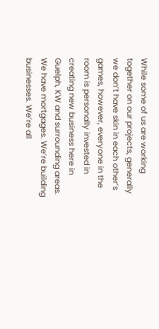While some of us are working together on our projects, generally we don’t have skin in each other’s games, however, everyone in the room is personally invested in creating new business here in Guelph, KW and surrounding areas. We have mortgages. We’re building businesses. We’re all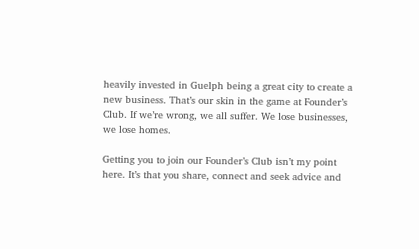heavily invested in Guelph being a great city to create a new business. That’s our skin in the game at Founder’s Club. If we’re wrong, we all suffer. We lose businesses, we lose homes.

Getting you to join our Founder’s Club isn’t my point here. It’s that you share, connect and seek advice and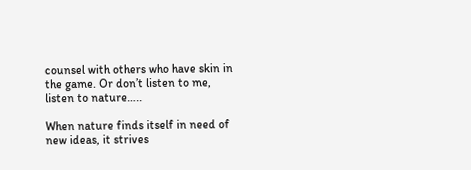counsel with others who have skin in the game. Or don’t listen to me, listen to nature…..

When nature finds itself in need of new ideas, it strives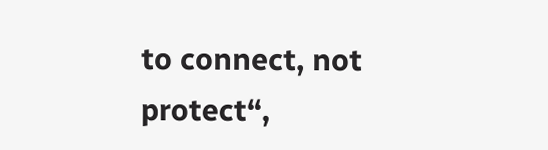to connect, not protect“,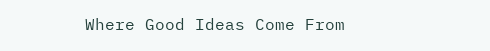Where Good Ideas Come From